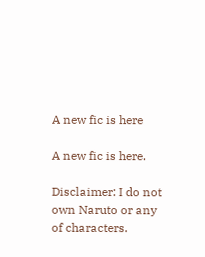A new fic is here

A new fic is here.

Disclaimer: I do not own Naruto or any of characters.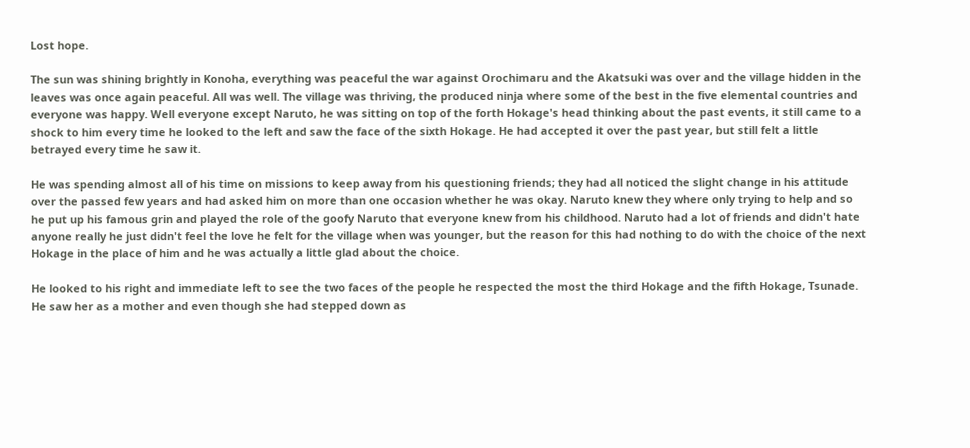Lost hope.

The sun was shining brightly in Konoha, everything was peaceful the war against Orochimaru and the Akatsuki was over and the village hidden in the leaves was once again peaceful. All was well. The village was thriving, the produced ninja where some of the best in the five elemental countries and everyone was happy. Well everyone except Naruto, he was sitting on top of the forth Hokage's head thinking about the past events, it still came to a shock to him every time he looked to the left and saw the face of the sixth Hokage. He had accepted it over the past year, but still felt a little betrayed every time he saw it.

He was spending almost all of his time on missions to keep away from his questioning friends; they had all noticed the slight change in his attitude over the passed few years and had asked him on more than one occasion whether he was okay. Naruto knew they where only trying to help and so he put up his famous grin and played the role of the goofy Naruto that everyone knew from his childhood. Naruto had a lot of friends and didn't hate anyone really he just didn't feel the love he felt for the village when was younger, but the reason for this had nothing to do with the choice of the next Hokage in the place of him and he was actually a little glad about the choice.

He looked to his right and immediate left to see the two faces of the people he respected the most the third Hokage and the fifth Hokage, Tsunade. He saw her as a mother and even though she had stepped down as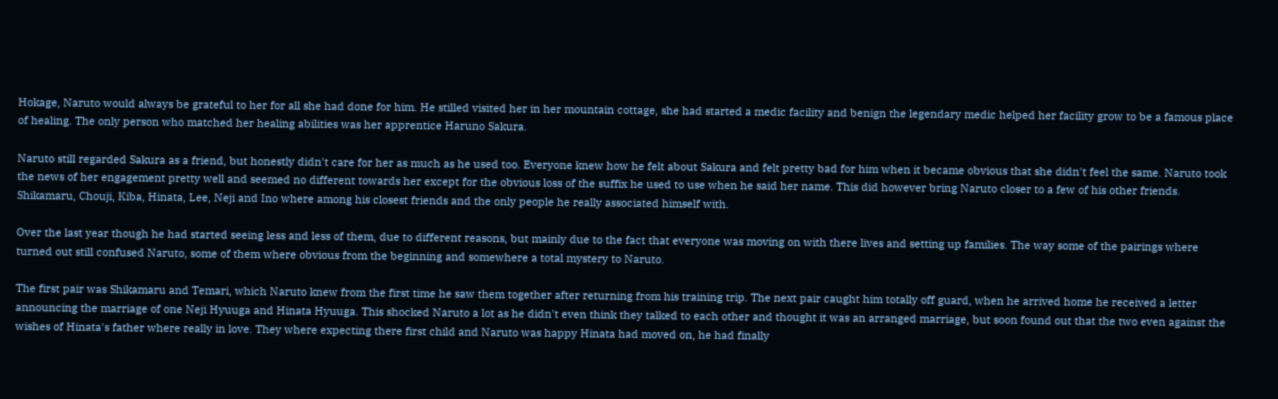Hokage, Naruto would always be grateful to her for all she had done for him. He stilled visited her in her mountain cottage, she had started a medic facility and benign the legendary medic helped her facility grow to be a famous place of healing. The only person who matched her healing abilities was her apprentice Haruno Sakura.

Naruto still regarded Sakura as a friend, but honestly didn't care for her as much as he used too. Everyone knew how he felt about Sakura and felt pretty bad for him when it became obvious that she didn't feel the same. Naruto took the news of her engagement pretty well and seemed no different towards her except for the obvious loss of the suffix he used to use when he said her name. This did however bring Naruto closer to a few of his other friends. Shikamaru, Chouji, Kiba, Hinata, Lee, Neji and Ino where among his closest friends and the only people he really associated himself with.

Over the last year though he had started seeing less and less of them, due to different reasons, but mainly due to the fact that everyone was moving on with there lives and setting up families. The way some of the pairings where turned out still confused Naruto, some of them where obvious from the beginning and somewhere a total mystery to Naruto.

The first pair was Shikamaru and Temari, which Naruto knew from the first time he saw them together after returning from his training trip. The next pair caught him totally off guard, when he arrived home he received a letter announcing the marriage of one Neji Hyuuga and Hinata Hyuuga. This shocked Naruto a lot as he didn't even think they talked to each other and thought it was an arranged marriage, but soon found out that the two even against the wishes of Hinata's father where really in love. They where expecting there first child and Naruto was happy Hinata had moved on, he had finally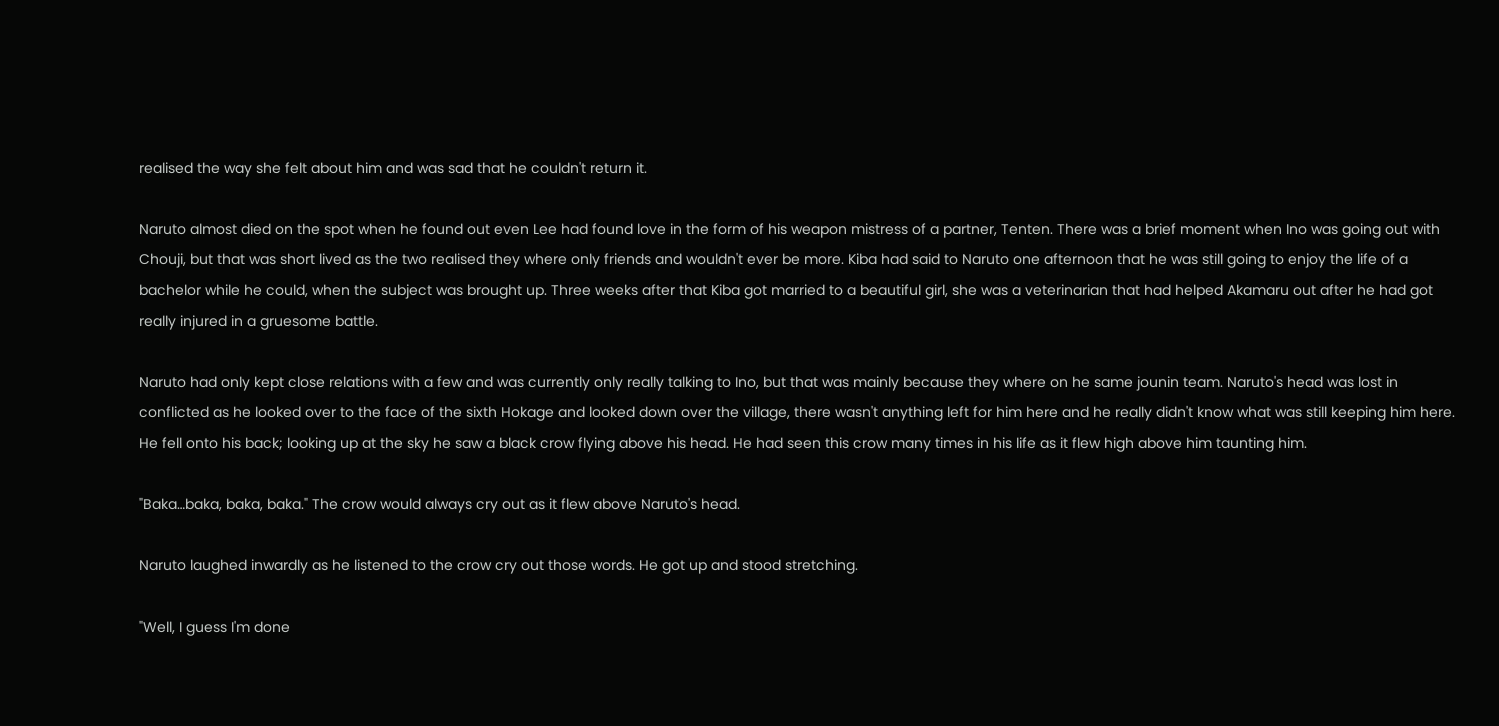realised the way she felt about him and was sad that he couldn't return it.

Naruto almost died on the spot when he found out even Lee had found love in the form of his weapon mistress of a partner, Tenten. There was a brief moment when Ino was going out with Chouji, but that was short lived as the two realised they where only friends and wouldn't ever be more. Kiba had said to Naruto one afternoon that he was still going to enjoy the life of a bachelor while he could, when the subject was brought up. Three weeks after that Kiba got married to a beautiful girl, she was a veterinarian that had helped Akamaru out after he had got really injured in a gruesome battle.

Naruto had only kept close relations with a few and was currently only really talking to Ino, but that was mainly because they where on he same jounin team. Naruto's head was lost in conflicted as he looked over to the face of the sixth Hokage and looked down over the village, there wasn't anything left for him here and he really didn't know what was still keeping him here. He fell onto his back; looking up at the sky he saw a black crow flying above his head. He had seen this crow many times in his life as it flew high above him taunting him.

"Baka…baka, baka, baka." The crow would always cry out as it flew above Naruto's head.

Naruto laughed inwardly as he listened to the crow cry out those words. He got up and stood stretching.

"Well, I guess I'm done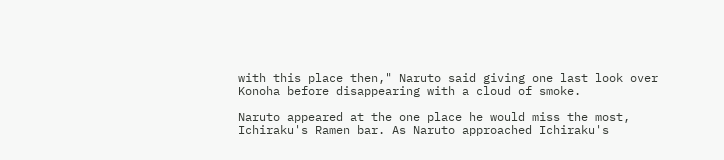with this place then," Naruto said giving one last look over Konoha before disappearing with a cloud of smoke.

Naruto appeared at the one place he would miss the most, Ichiraku's Ramen bar. As Naruto approached Ichiraku's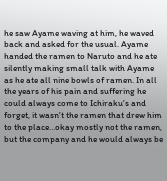he saw Ayame waving at him, he waved back and asked for the usual. Ayame handed the ramen to Naruto and he ate silently making small talk with Ayame as he ate all nine bowls of ramen. In all the years of his pain and suffering he could always come to Ichiraku's and forget, it wasn't the ramen that drew him to the place…okay mostly not the ramen, but the company and he would always be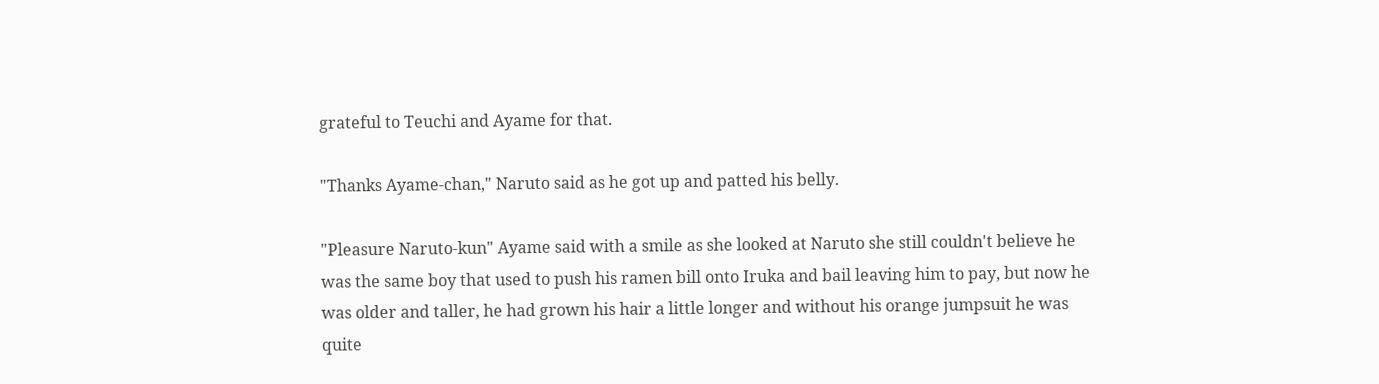grateful to Teuchi and Ayame for that.

"Thanks Ayame-chan," Naruto said as he got up and patted his belly.

"Pleasure Naruto-kun" Ayame said with a smile as she looked at Naruto she still couldn't believe he was the same boy that used to push his ramen bill onto Iruka and bail leaving him to pay, but now he was older and taller, he had grown his hair a little longer and without his orange jumpsuit he was quite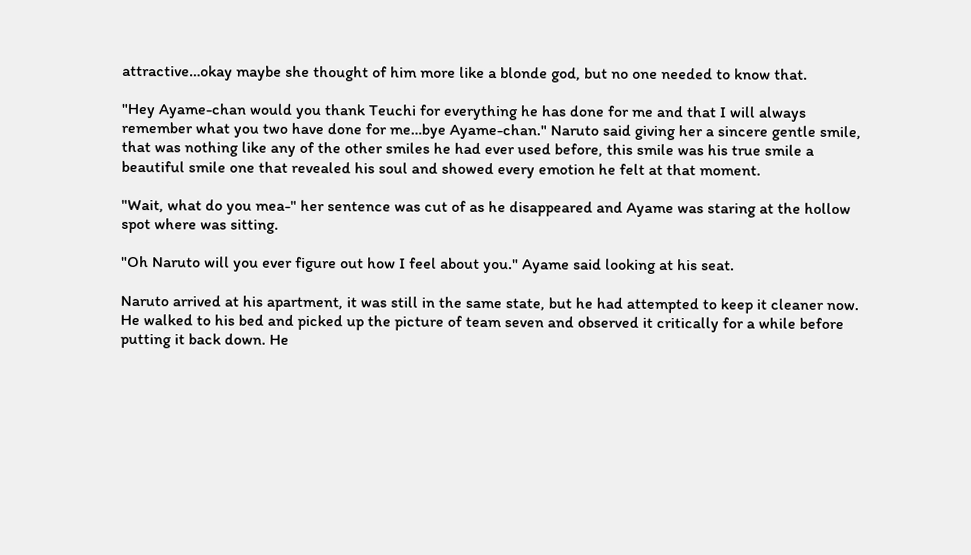attractive…okay maybe she thought of him more like a blonde god, but no one needed to know that.

"Hey Ayame-chan would you thank Teuchi for everything he has done for me and that I will always remember what you two have done for me…bye Ayame-chan." Naruto said giving her a sincere gentle smile, that was nothing like any of the other smiles he had ever used before, this smile was his true smile a beautiful smile one that revealed his soul and showed every emotion he felt at that moment.

"Wait, what do you mea-" her sentence was cut of as he disappeared and Ayame was staring at the hollow spot where was sitting.

"Oh Naruto will you ever figure out how I feel about you." Ayame said looking at his seat.

Naruto arrived at his apartment, it was still in the same state, but he had attempted to keep it cleaner now. He walked to his bed and picked up the picture of team seven and observed it critically for a while before putting it back down. He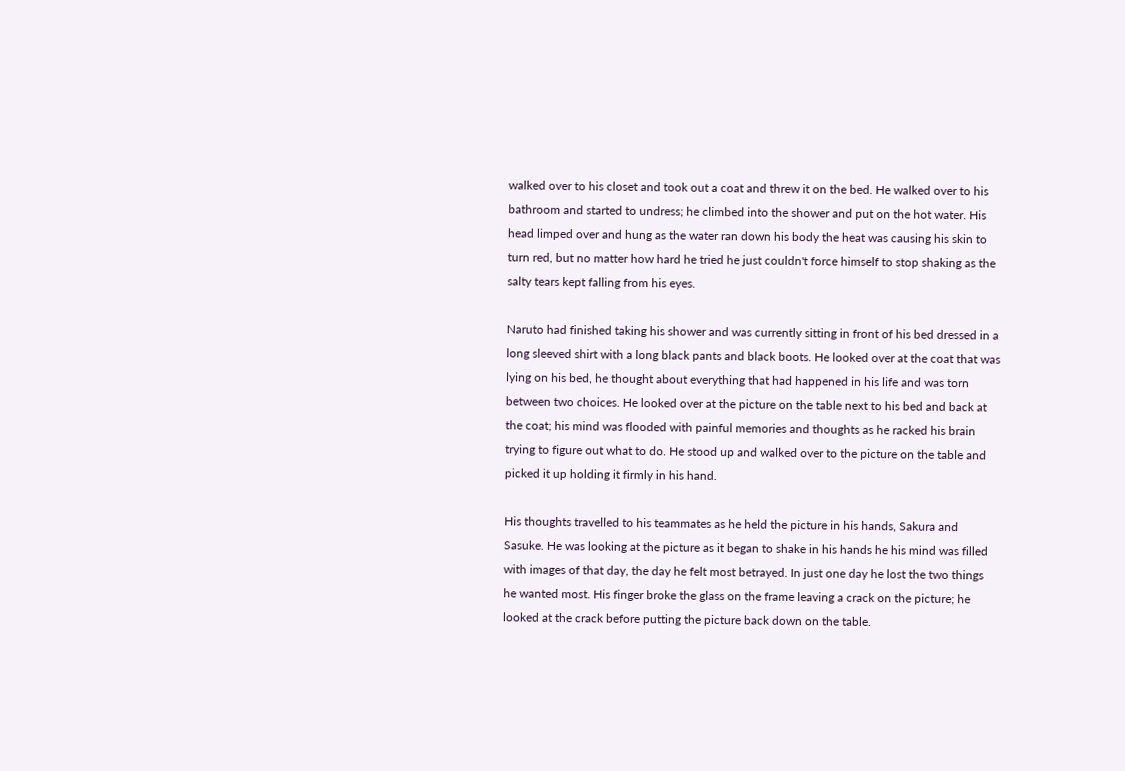walked over to his closet and took out a coat and threw it on the bed. He walked over to his bathroom and started to undress; he climbed into the shower and put on the hot water. His head limped over and hung as the water ran down his body the heat was causing his skin to turn red, but no matter how hard he tried he just couldn't force himself to stop shaking as the salty tears kept falling from his eyes.

Naruto had finished taking his shower and was currently sitting in front of his bed dressed in a long sleeved shirt with a long black pants and black boots. He looked over at the coat that was lying on his bed, he thought about everything that had happened in his life and was torn between two choices. He looked over at the picture on the table next to his bed and back at the coat; his mind was flooded with painful memories and thoughts as he racked his brain trying to figure out what to do. He stood up and walked over to the picture on the table and picked it up holding it firmly in his hand.

His thoughts travelled to his teammates as he held the picture in his hands, Sakura and Sasuke. He was looking at the picture as it began to shake in his hands he his mind was filled with images of that day, the day he felt most betrayed. In just one day he lost the two things he wanted most. His finger broke the glass on the frame leaving a crack on the picture; he looked at the crack before putting the picture back down on the table.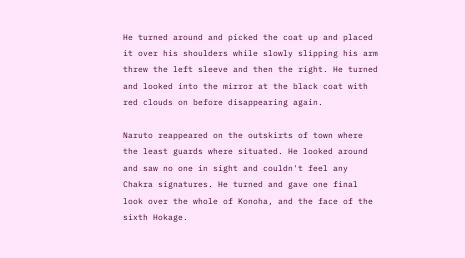He turned around and picked the coat up and placed it over his shoulders while slowly slipping his arm threw the left sleeve and then the right. He turned and looked into the mirror at the black coat with red clouds on before disappearing again.

Naruto reappeared on the outskirts of town where the least guards where situated. He looked around and saw no one in sight and couldn't feel any Chakra signatures. He turned and gave one final look over the whole of Konoha, and the face of the sixth Hokage.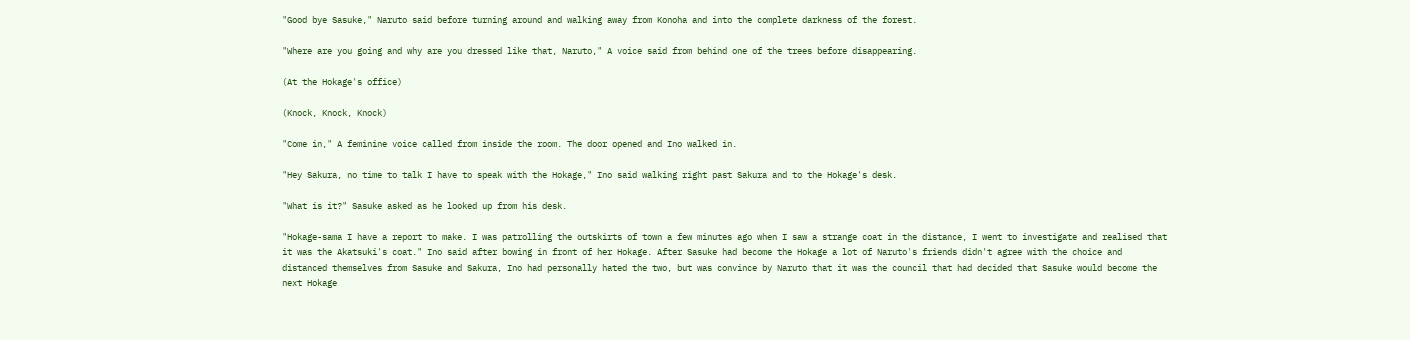"Good bye Sasuke," Naruto said before turning around and walking away from Konoha and into the complete darkness of the forest.

"Where are you going and why are you dressed like that, Naruto," A voice said from behind one of the trees before disappearing.

(At the Hokage's office)

(Knock, Knock, Knock)

"Come in," A feminine voice called from inside the room. The door opened and Ino walked in.

"Hey Sakura, no time to talk I have to speak with the Hokage," Ino said walking right past Sakura and to the Hokage's desk.

"What is it?" Sasuke asked as he looked up from his desk.

"Hokage-sama I have a report to make. I was patrolling the outskirts of town a few minutes ago when I saw a strange coat in the distance, I went to investigate and realised that it was the Akatsuki's coat." Ino said after bowing in front of her Hokage. After Sasuke had become the Hokage a lot of Naruto's friends didn't agree with the choice and distanced themselves from Sasuke and Sakura, Ino had personally hated the two, but was convince by Naruto that it was the council that had decided that Sasuke would become the next Hokage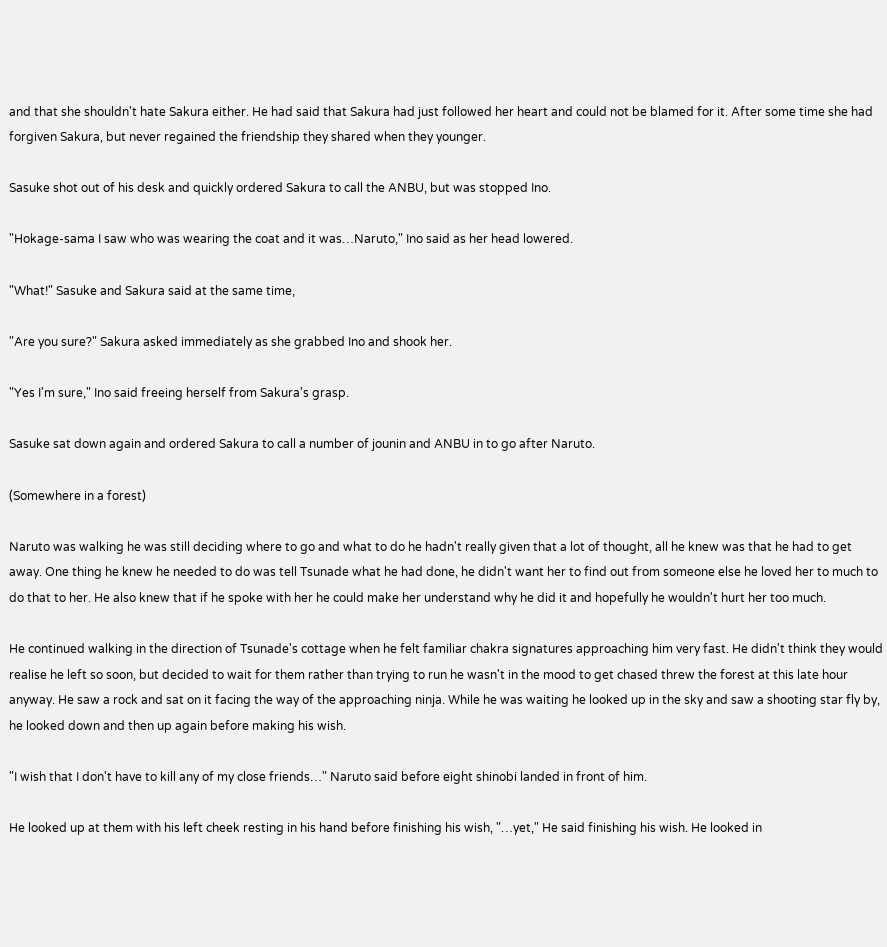and that she shouldn't hate Sakura either. He had said that Sakura had just followed her heart and could not be blamed for it. After some time she had forgiven Sakura, but never regained the friendship they shared when they younger.

Sasuke shot out of his desk and quickly ordered Sakura to call the ANBU, but was stopped Ino.

"Hokage-sama I saw who was wearing the coat and it was…Naruto," Ino said as her head lowered.

"What!" Sasuke and Sakura said at the same time,

"Are you sure?" Sakura asked immediately as she grabbed Ino and shook her.

"Yes I'm sure," Ino said freeing herself from Sakura's grasp.

Sasuke sat down again and ordered Sakura to call a number of jounin and ANBU in to go after Naruto.

(Somewhere in a forest)

Naruto was walking he was still deciding where to go and what to do he hadn't really given that a lot of thought, all he knew was that he had to get away. One thing he knew he needed to do was tell Tsunade what he had done, he didn't want her to find out from someone else he loved her to much to do that to her. He also knew that if he spoke with her he could make her understand why he did it and hopefully he wouldn't hurt her too much.

He continued walking in the direction of Tsunade's cottage when he felt familiar chakra signatures approaching him very fast. He didn't think they would realise he left so soon, but decided to wait for them rather than trying to run he wasn't in the mood to get chased threw the forest at this late hour anyway. He saw a rock and sat on it facing the way of the approaching ninja. While he was waiting he looked up in the sky and saw a shooting star fly by, he looked down and then up again before making his wish.

"I wish that I don't have to kill any of my close friends…" Naruto said before eight shinobi landed in front of him.

He looked up at them with his left cheek resting in his hand before finishing his wish, "…yet," He said finishing his wish. He looked in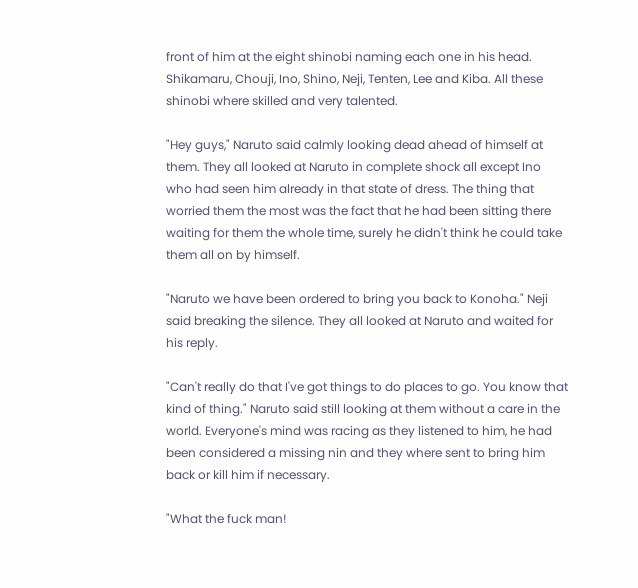front of him at the eight shinobi naming each one in his head. Shikamaru, Chouji, Ino, Shino, Neji, Tenten, Lee and Kiba. All these shinobi where skilled and very talented.

"Hey guys," Naruto said calmly looking dead ahead of himself at them. They all looked at Naruto in complete shock all except Ino who had seen him already in that state of dress. The thing that worried them the most was the fact that he had been sitting there waiting for them the whole time, surely he didn't think he could take them all on by himself.

"Naruto we have been ordered to bring you back to Konoha." Neji said breaking the silence. They all looked at Naruto and waited for his reply.

"Can't really do that I've got things to do places to go. You know that kind of thing." Naruto said still looking at them without a care in the world. Everyone's mind was racing as they listened to him, he had been considered a missing nin and they where sent to bring him back or kill him if necessary.

"What the fuck man!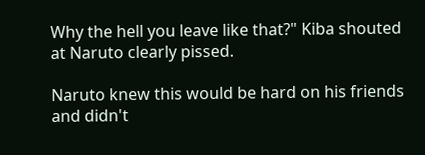Why the hell you leave like that?" Kiba shouted at Naruto clearly pissed.

Naruto knew this would be hard on his friends and didn't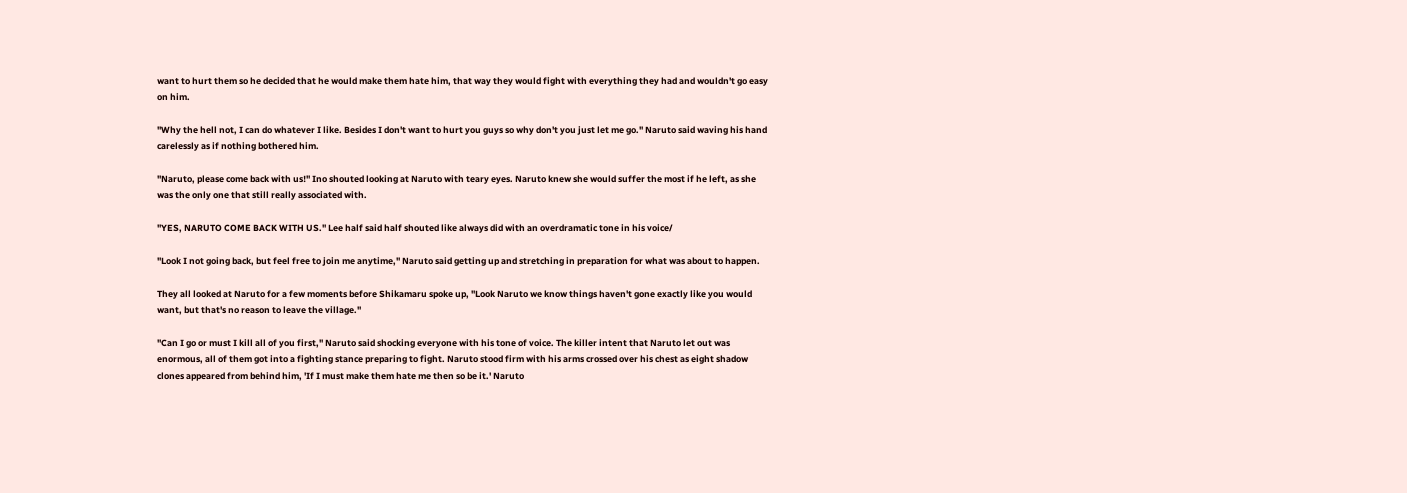want to hurt them so he decided that he would make them hate him, that way they would fight with everything they had and wouldn't go easy on him.

"Why the hell not, I can do whatever I like. Besides I don't want to hurt you guys so why don't you just let me go." Naruto said waving his hand carelessly as if nothing bothered him.

"Naruto, please come back with us!" Ino shouted looking at Naruto with teary eyes. Naruto knew she would suffer the most if he left, as she was the only one that still really associated with.

"YES, NARUTO COME BACK WITH US." Lee half said half shouted like always did with an overdramatic tone in his voice/

"Look I not going back, but feel free to join me anytime," Naruto said getting up and stretching in preparation for what was about to happen.

They all looked at Naruto for a few moments before Shikamaru spoke up, "Look Naruto we know things haven't gone exactly like you would want, but that's no reason to leave the village."

"Can I go or must I kill all of you first," Naruto said shocking everyone with his tone of voice. The killer intent that Naruto let out was enormous, all of them got into a fighting stance preparing to fight. Naruto stood firm with his arms crossed over his chest as eight shadow clones appeared from behind him, 'If I must make them hate me then so be it.' Naruto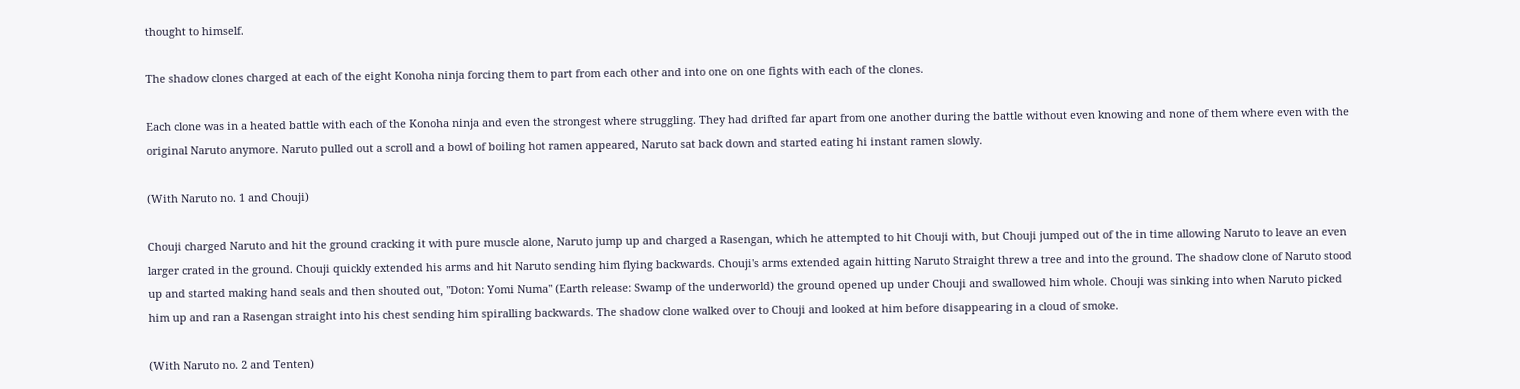thought to himself.

The shadow clones charged at each of the eight Konoha ninja forcing them to part from each other and into one on one fights with each of the clones.

Each clone was in a heated battle with each of the Konoha ninja and even the strongest where struggling. They had drifted far apart from one another during the battle without even knowing and none of them where even with the original Naruto anymore. Naruto pulled out a scroll and a bowl of boiling hot ramen appeared, Naruto sat back down and started eating hi instant ramen slowly.

(With Naruto no. 1 and Chouji)

Chouji charged Naruto and hit the ground cracking it with pure muscle alone, Naruto jump up and charged a Rasengan, which he attempted to hit Chouji with, but Chouji jumped out of the in time allowing Naruto to leave an even larger crated in the ground. Chouji quickly extended his arms and hit Naruto sending him flying backwards. Chouji's arms extended again hitting Naruto Straight threw a tree and into the ground. The shadow clone of Naruto stood up and started making hand seals and then shouted out, "Doton: Yomi Numa" (Earth release: Swamp of the underworld) the ground opened up under Chouji and swallowed him whole. Chouji was sinking into when Naruto picked him up and ran a Rasengan straight into his chest sending him spiralling backwards. The shadow clone walked over to Chouji and looked at him before disappearing in a cloud of smoke.

(With Naruto no. 2 and Tenten)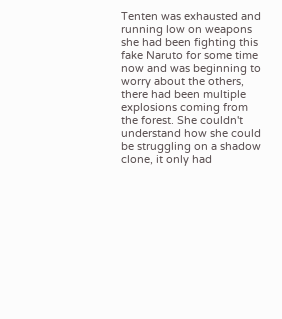Tenten was exhausted and running low on weapons she had been fighting this fake Naruto for some time now and was beginning to worry about the others, there had been multiple explosions coming from the forest. She couldn't understand how she could be struggling on a shadow clone, it only had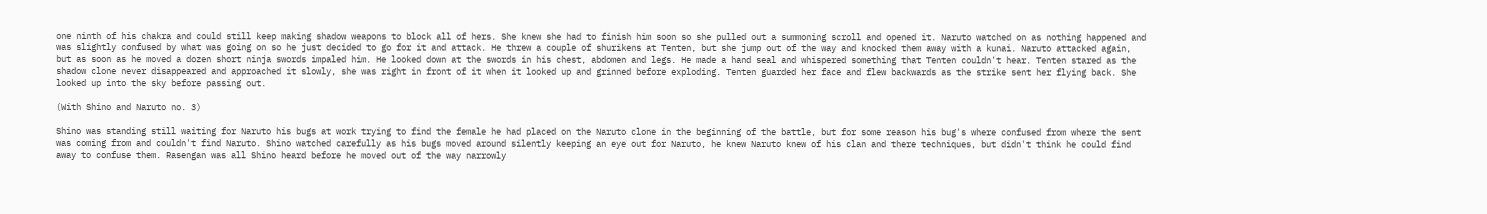one ninth of his chakra and could still keep making shadow weapons to block all of hers. She knew she had to finish him soon so she pulled out a summoning scroll and opened it. Naruto watched on as nothing happened and was slightly confused by what was going on so he just decided to go for it and attack. He threw a couple of shurikens at Tenten, but she jump out of the way and knocked them away with a kunai. Naruto attacked again, but as soon as he moved a dozen short ninja swords impaled him. He looked down at the swords in his chest, abdomen and legs. He made a hand seal and whispered something that Tenten couldn't hear. Tenten stared as the shadow clone never disappeared and approached it slowly, she was right in front of it when it looked up and grinned before exploding. Tenten guarded her face and flew backwards as the strike sent her flying back. She looked up into the sky before passing out.

(With Shino and Naruto no. 3)

Shino was standing still waiting for Naruto his bugs at work trying to find the female he had placed on the Naruto clone in the beginning of the battle, but for some reason his bug's where confused from where the sent was coming from and couldn't find Naruto. Shino watched carefully as his bugs moved around silently keeping an eye out for Naruto, he knew Naruto knew of his clan and there techniques, but didn't think he could find away to confuse them. Rasengan was all Shino heard before he moved out of the way narrowly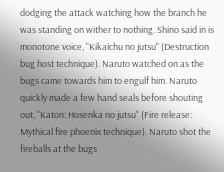dodging the attack watching how the branch he was standing on wither to nothing. Shino said in is monotone voice, "Kikaichu no jutsu" (Destruction bug host technique). Naruto watched on as the bugs came towards him to engulf him. Naruto quickly made a few hand seals before shouting out, "Katon: Hosenka no jutsu" (Fire release: Mythical fire phoenix technique). Naruto shot the fireballs at the bugs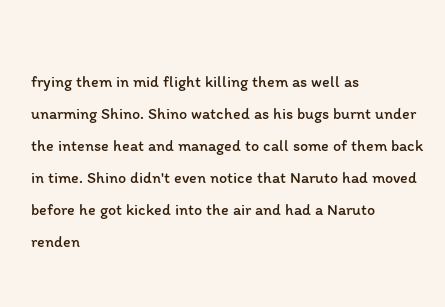frying them in mid flight killing them as well as unarming Shino. Shino watched as his bugs burnt under the intense heat and managed to call some of them back in time. Shino didn't even notice that Naruto had moved before he got kicked into the air and had a Naruto renden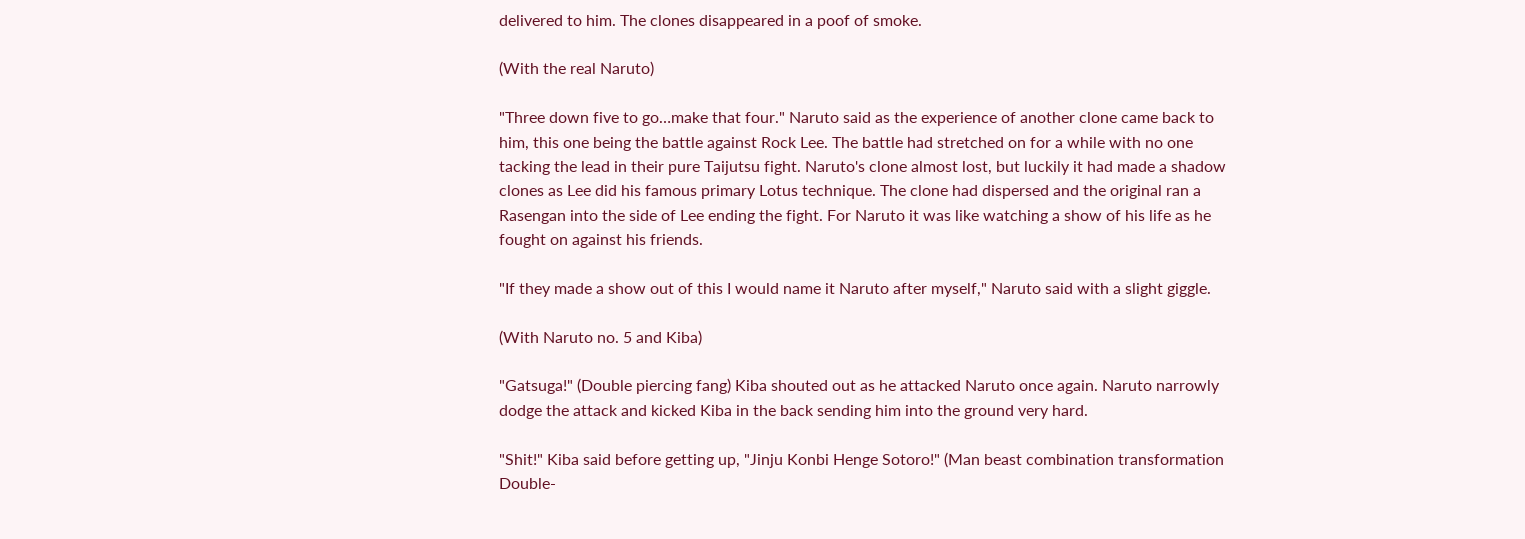delivered to him. The clones disappeared in a poof of smoke.

(With the real Naruto)

"Three down five to go…make that four." Naruto said as the experience of another clone came back to him, this one being the battle against Rock Lee. The battle had stretched on for a while with no one tacking the lead in their pure Taijutsu fight. Naruto's clone almost lost, but luckily it had made a shadow clones as Lee did his famous primary Lotus technique. The clone had dispersed and the original ran a Rasengan into the side of Lee ending the fight. For Naruto it was like watching a show of his life as he fought on against his friends.

"If they made a show out of this I would name it Naruto after myself," Naruto said with a slight giggle.

(With Naruto no. 5 and Kiba)

"Gatsuga!" (Double piercing fang) Kiba shouted out as he attacked Naruto once again. Naruto narrowly dodge the attack and kicked Kiba in the back sending him into the ground very hard.

"Shit!" Kiba said before getting up, "Jinju Konbi Henge Sotoro!" (Man beast combination transformation Double-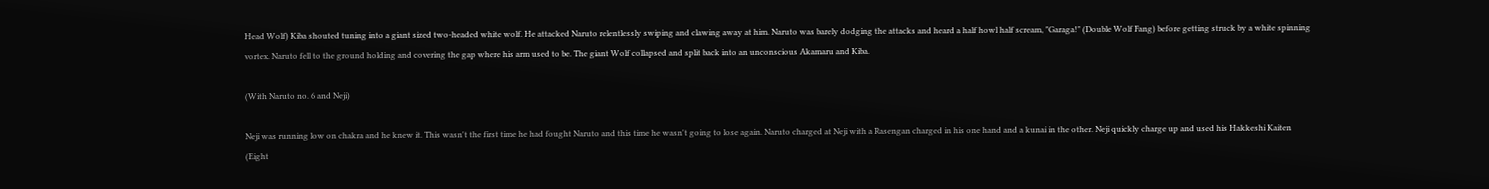Head Wolf) Kiba shouted tuning into a giant sized two-headed white wolf. He attacked Naruto relentlessly swiping and clawing away at him. Naruto was barely dodging the attacks and heard a half howl half scream, "Garaga!" (Double Wolf Fang) before getting struck by a white spinning vortex. Naruto fell to the ground holding and covering the gap where his arm used to be. The giant Wolf collapsed and split back into an unconscious Akamaru and Kiba.

(With Naruto no. 6 and Neji)

Neji was running low on chakra and he knew it. This wasn't the first time he had fought Naruto and this time he wasn't going to lose again. Naruto charged at Neji with a Rasengan charged in his one hand and a kunai in the other. Neji quickly charge up and used his Hakkeshi Kaiten (Eight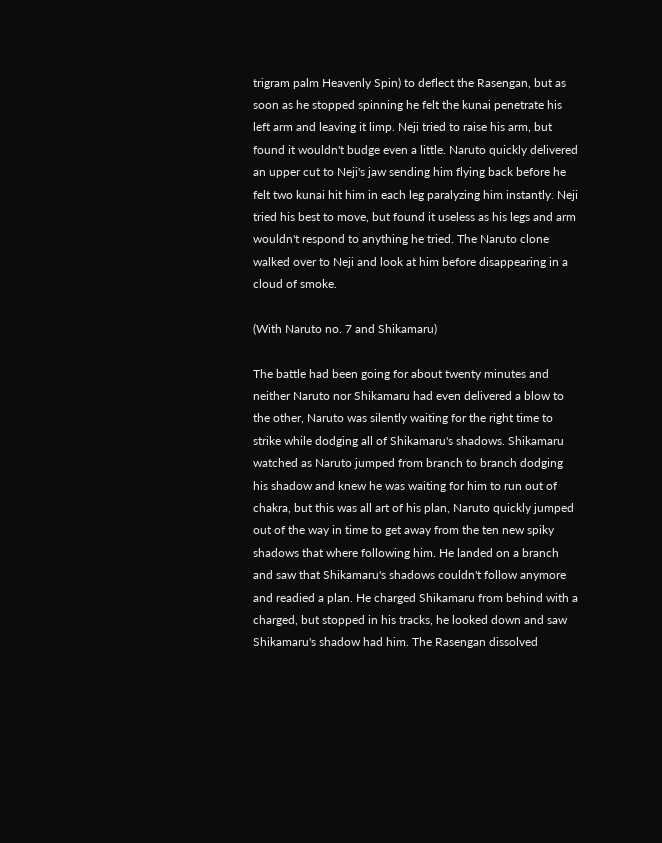trigram palm Heavenly Spin) to deflect the Rasengan, but as soon as he stopped spinning he felt the kunai penetrate his left arm and leaving it limp. Neji tried to raise his arm, but found it wouldn't budge even a little. Naruto quickly delivered an upper cut to Neji's jaw sending him flying back before he felt two kunai hit him in each leg paralyzing him instantly. Neji tried his best to move, but found it useless as his legs and arm wouldn't respond to anything he tried. The Naruto clone walked over to Neji and look at him before disappearing in a cloud of smoke.

(With Naruto no. 7 and Shikamaru)

The battle had been going for about twenty minutes and neither Naruto nor Shikamaru had even delivered a blow to the other, Naruto was silently waiting for the right time to strike while dodging all of Shikamaru's shadows. Shikamaru watched as Naruto jumped from branch to branch dodging his shadow and knew he was waiting for him to run out of chakra, but this was all art of his plan, Naruto quickly jumped out of the way in time to get away from the ten new spiky shadows that where following him. He landed on a branch and saw that Shikamaru's shadows couldn't follow anymore and readied a plan. He charged Shikamaru from behind with a charged, but stopped in his tracks, he looked down and saw Shikamaru's shadow had him. The Rasengan dissolved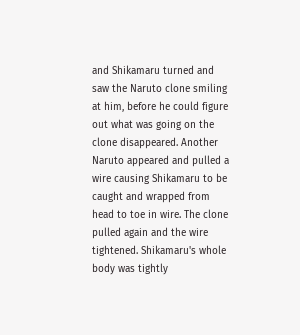and Shikamaru turned and saw the Naruto clone smiling at him, before he could figure out what was going on the clone disappeared. Another Naruto appeared and pulled a wire causing Shikamaru to be caught and wrapped from head to toe in wire. The clone pulled again and the wire tightened. Shikamaru's whole body was tightly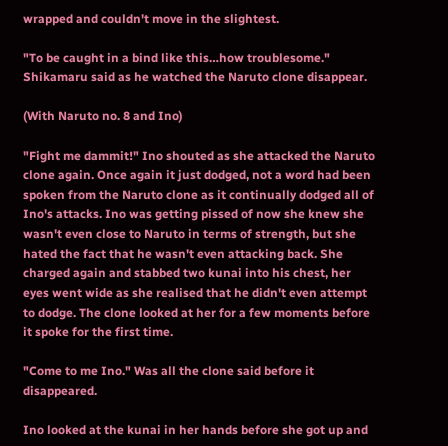wrapped and couldn't move in the slightest.

"To be caught in a bind like this…how troublesome." Shikamaru said as he watched the Naruto clone disappear.

(With Naruto no. 8 and Ino)

"Fight me dammit!" Ino shouted as she attacked the Naruto clone again. Once again it just dodged, not a word had been spoken from the Naruto clone as it continually dodged all of Ino's attacks. Ino was getting pissed of now she knew she wasn't even close to Naruto in terms of strength, but she hated the fact that he wasn't even attacking back. She charged again and stabbed two kunai into his chest, her eyes went wide as she realised that he didn't even attempt to dodge. The clone looked at her for a few moments before it spoke for the first time.

"Come to me Ino." Was all the clone said before it disappeared.

Ino looked at the kunai in her hands before she got up and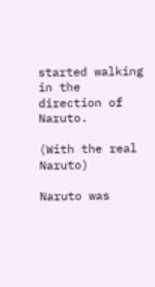started walking in the direction of Naruto.

(With the real Naruto)

Naruto was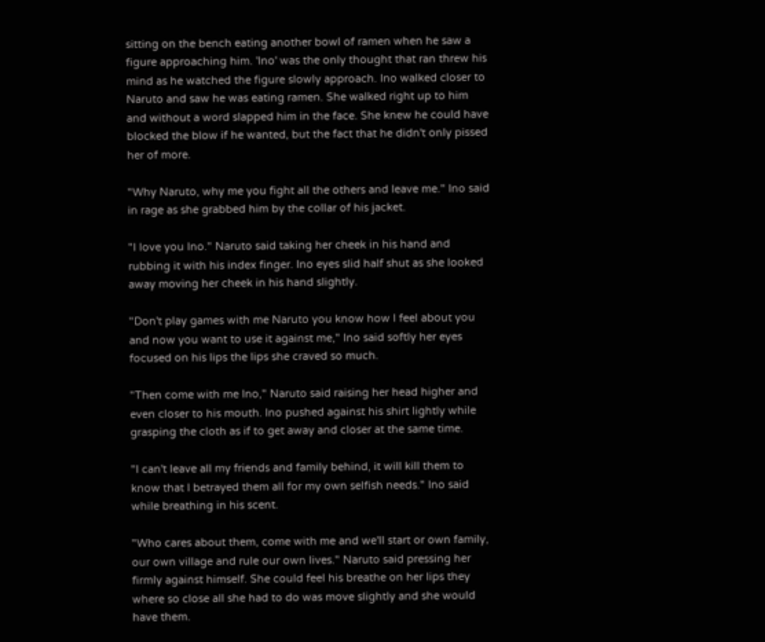sitting on the bench eating another bowl of ramen when he saw a figure approaching him. 'Ino' was the only thought that ran threw his mind as he watched the figure slowly approach. Ino walked closer to Naruto and saw he was eating ramen. She walked right up to him and without a word slapped him in the face. She knew he could have blocked the blow if he wanted, but the fact that he didn't only pissed her of more.

"Why Naruto, why me you fight all the others and leave me." Ino said in rage as she grabbed him by the collar of his jacket.

"I love you Ino." Naruto said taking her cheek in his hand and rubbing it with his index finger. Ino eyes slid half shut as she looked away moving her cheek in his hand slightly.

"Don't play games with me Naruto you know how I feel about you and now you want to use it against me," Ino said softly her eyes focused on his lips the lips she craved so much.

"Then come with me Ino," Naruto said raising her head higher and even closer to his mouth. Ino pushed against his shirt lightly while grasping the cloth as if to get away and closer at the same time.

"I can't leave all my friends and family behind, it will kill them to know that I betrayed them all for my own selfish needs." Ino said while breathing in his scent.

"Who cares about them, come with me and we'll start or own family, our own village and rule our own lives." Naruto said pressing her firmly against himself. She could feel his breathe on her lips they where so close all she had to do was move slightly and she would have them.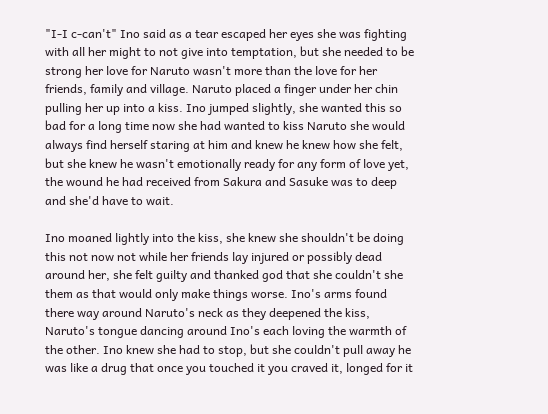"I-I c-can't" Ino said as a tear escaped her eyes she was fighting with all her might to not give into temptation, but she needed to be strong her love for Naruto wasn't more than the love for her friends, family and village. Naruto placed a finger under her chin pulling her up into a kiss. Ino jumped slightly, she wanted this so bad for a long time now she had wanted to kiss Naruto she would always find herself staring at him and knew he knew how she felt, but she knew he wasn't emotionally ready for any form of love yet, the wound he had received from Sakura and Sasuke was to deep and she'd have to wait.

Ino moaned lightly into the kiss, she knew she shouldn't be doing this not now not while her friends lay injured or possibly dead around her, she felt guilty and thanked god that she couldn't she them as that would only make things worse. Ino's arms found there way around Naruto's neck as they deepened the kiss, Naruto's tongue dancing around Ino's each loving the warmth of the other. Ino knew she had to stop, but she couldn't pull away he was like a drug that once you touched it you craved it, longed for it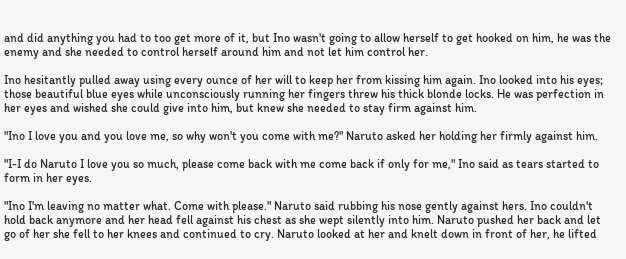and did anything you had to too get more of it, but Ino wasn't going to allow herself to get hooked on him, he was the enemy and she needed to control herself around him and not let him control her.

Ino hesitantly pulled away using every ounce of her will to keep her from kissing him again. Ino looked into his eyes; those beautiful blue eyes while unconsciously running her fingers threw his thick blonde locks. He was perfection in her eyes and wished she could give into him, but knew she needed to stay firm against him.

"Ino I love you and you love me, so why won't you come with me?" Naruto asked her holding her firmly against him.

"I-I do Naruto I love you so much, please come back with me come back if only for me," Ino said as tears started to form in her eyes.

"Ino I'm leaving no matter what. Come with please." Naruto said rubbing his nose gently against hers. Ino couldn't hold back anymore and her head fell against his chest as she wept silently into him. Naruto pushed her back and let go of her she fell to her knees and continued to cry. Naruto looked at her and knelt down in front of her, he lifted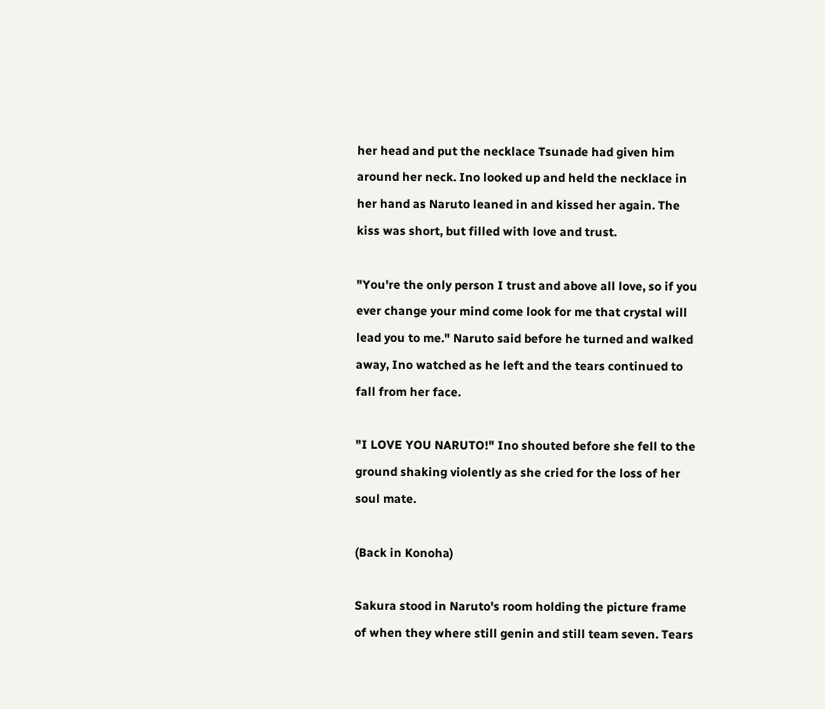her head and put the necklace Tsunade had given him around her neck. Ino looked up and held the necklace in her hand as Naruto leaned in and kissed her again. The kiss was short, but filled with love and trust.

"You're the only person I trust and above all love, so if you ever change your mind come look for me that crystal will lead you to me." Naruto said before he turned and walked away, Ino watched as he left and the tears continued to fall from her face.

"I LOVE YOU NARUTO!" Ino shouted before she fell to the ground shaking violently as she cried for the loss of her soul mate.

(Back in Konoha)

Sakura stood in Naruto's room holding the picture frame of when they where still genin and still team seven. Tears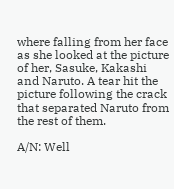where falling from her face as she looked at the picture of her, Sasuke, Kakashi and Naruto. A tear hit the picture following the crack that separated Naruto from the rest of them.

A/N: Well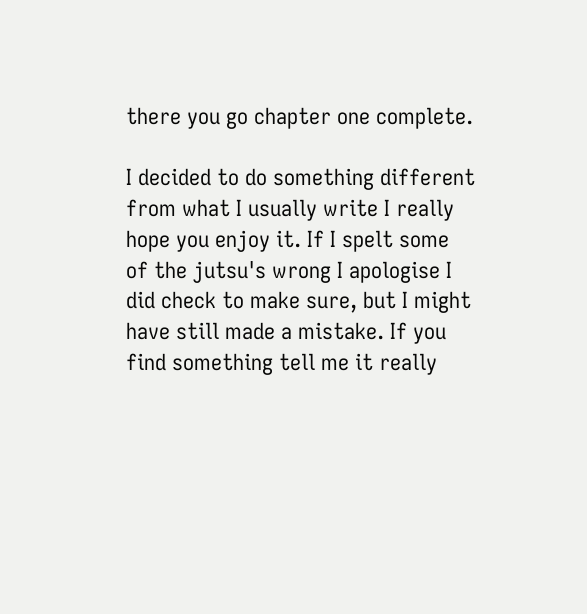there you go chapter one complete.

I decided to do something different from what I usually write I really hope you enjoy it. If I spelt some of the jutsu's wrong I apologise I did check to make sure, but I might have still made a mistake. If you find something tell me it really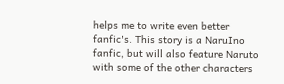helps me to write even better fanfic's. This story is a NaruIno fanfic, but will also feature Naruto with some of the other characters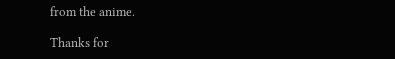from the anime.

Thanks for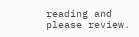reading and please review.